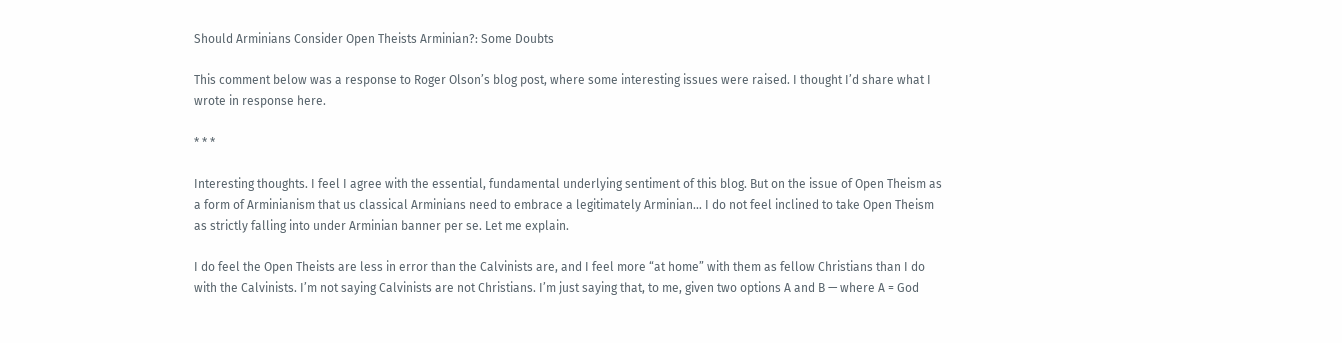Should Arminians Consider Open Theists Arminian?: Some Doubts

This comment below was a response to Roger Olson’s blog post, where some interesting issues were raised. I thought I’d share what I wrote in response here.

* * *

Interesting thoughts. I feel I agree with the essential, fundamental underlying sentiment of this blog. But on the issue of Open Theism as a form of Arminianism that us classical Arminians need to embrace a legitimately Arminian… I do not feel inclined to take Open Theism as strictly falling into under Arminian banner per se. Let me explain.

I do feel the Open Theists are less in error than the Calvinists are, and I feel more “at home” with them as fellow Christians than I do with the Calvinists. I’m not saying Calvinists are not Christians. I’m just saying that, to me, given two options A and B — where A = God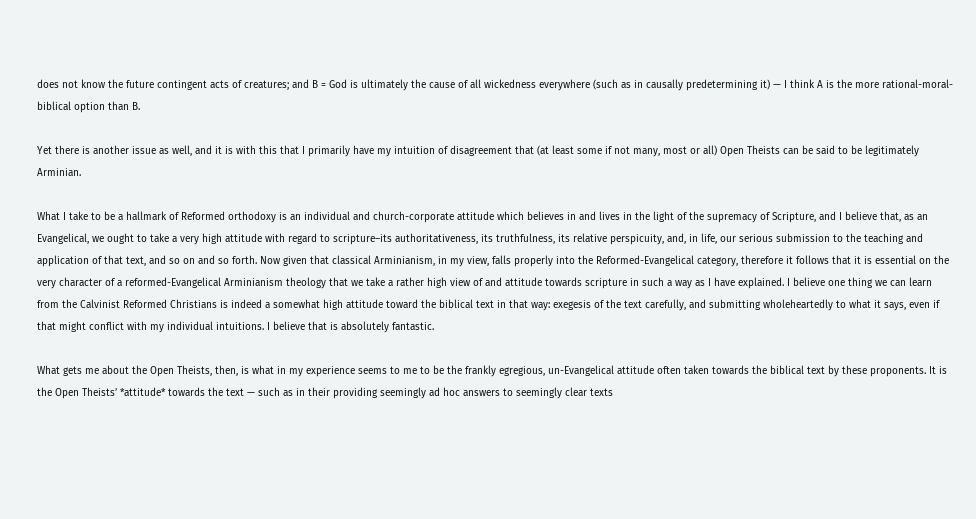does not know the future contingent acts of creatures; and B = God is ultimately the cause of all wickedness everywhere (such as in causally predetermining it) — I think A is the more rational-moral-biblical option than B.

Yet there is another issue as well, and it is with this that I primarily have my intuition of disagreement that (at least some if not many, most or all) Open Theists can be said to be legitimately Arminian.

What I take to be a hallmark of Reformed orthodoxy is an individual and church-corporate attitude which believes in and lives in the light of the supremacy of Scripture, and I believe that, as an Evangelical, we ought to take a very high attitude with regard to scripture–its authoritativeness, its truthfulness, its relative perspicuity, and, in life, our serious submission to the teaching and application of that text, and so on and so forth. Now given that classical Arminianism, in my view, falls properly into the Reformed-Evangelical category, therefore it follows that it is essential on the very character of a reformed-Evangelical Arminianism theology that we take a rather high view of and attitude towards scripture in such a way as I have explained. I believe one thing we can learn from the Calvinist Reformed Christians is indeed a somewhat high attitude toward the biblical text in that way: exegesis of the text carefully, and submitting wholeheartedly to what it says, even if that might conflict with my individual intuitions. I believe that is absolutely fantastic.

What gets me about the Open Theists, then, is what in my experience seems to me to be the frankly egregious, un-Evangelical attitude often taken towards the biblical text by these proponents. It is the Open Theists’ *attitude* towards the text — such as in their providing seemingly ad hoc answers to seemingly clear texts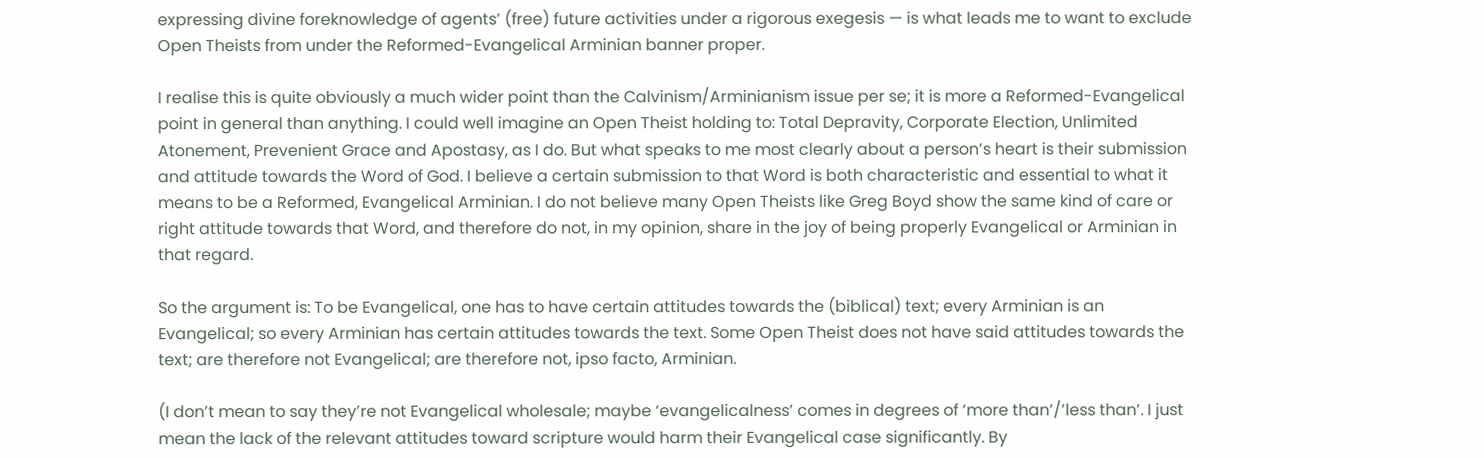expressing divine foreknowledge of agents’ (free) future activities under a rigorous exegesis — is what leads me to want to exclude Open Theists from under the Reformed-Evangelical Arminian banner proper.

I realise this is quite obviously a much wider point than the Calvinism/Arminianism issue per se; it is more a Reformed-Evangelical point in general than anything. I could well imagine an Open Theist holding to: Total Depravity, Corporate Election, Unlimited Atonement, Prevenient Grace and Apostasy, as I do. But what speaks to me most clearly about a person’s heart is their submission and attitude towards the Word of God. I believe a certain submission to that Word is both characteristic and essential to what it means to be a Reformed, Evangelical Arminian. I do not believe many Open Theists like Greg Boyd show the same kind of care or right attitude towards that Word, and therefore do not, in my opinion, share in the joy of being properly Evangelical or Arminian in that regard.

So the argument is: To be Evangelical, one has to have certain attitudes towards the (biblical) text; every Arminian is an Evangelical; so every Arminian has certain attitudes towards the text. Some Open Theist does not have said attitudes towards the text; are therefore not Evangelical; are therefore not, ipso facto, Arminian.

(I don’t mean to say they’re not Evangelical wholesale; maybe ‘evangelicalness’ comes in degrees of ‘more than’/’less than’. I just mean the lack of the relevant attitudes toward scripture would harm their Evangelical case significantly. By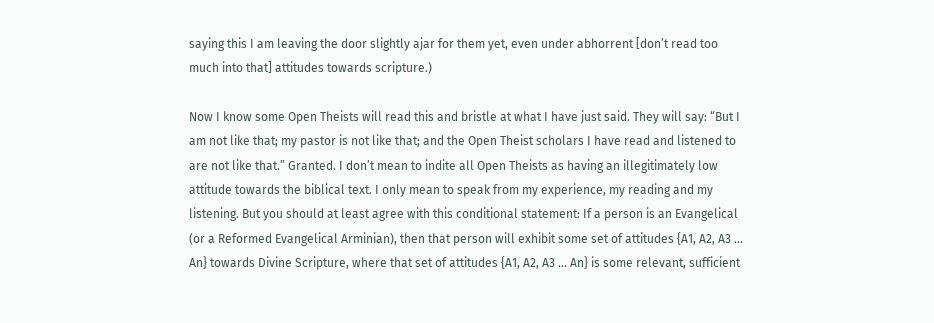saying this I am leaving the door slightly ajar for them yet, even under abhorrent [don’t read too much into that] attitudes towards scripture.)

Now I know some Open Theists will read this and bristle at what I have just said. They will say: “But I am not like that; my pastor is not like that; and the Open Theist scholars I have read and listened to are not like that.” Granted. I don’t mean to indite all Open Theists as having an illegitimately low attitude towards the biblical text. I only mean to speak from my experience, my reading and my listening. But you should at least agree with this conditional statement: If a person is an Evangelical (or a Reformed Evangelical Arminian), then that person will exhibit some set of attitudes {A1, A2, A3 … An} towards Divine Scripture, where that set of attitudes {A1, A2, A3 … An} is some relevant, sufficient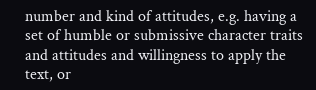number and kind of attitudes, e.g. having a set of humble or submissive character traits and attitudes and willingness to apply the text, or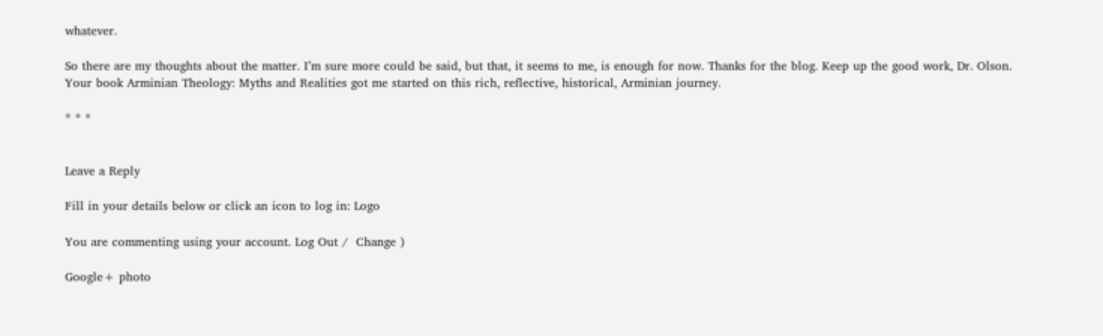whatever.

So there are my thoughts about the matter. I’m sure more could be said, but that, it seems to me, is enough for now. Thanks for the blog. Keep up the good work, Dr. Olson. Your book Arminian Theology: Myths and Realities got me started on this rich, reflective, historical, Arminian journey.

* * *


Leave a Reply

Fill in your details below or click an icon to log in: Logo

You are commenting using your account. Log Out /  Change )

Google+ photo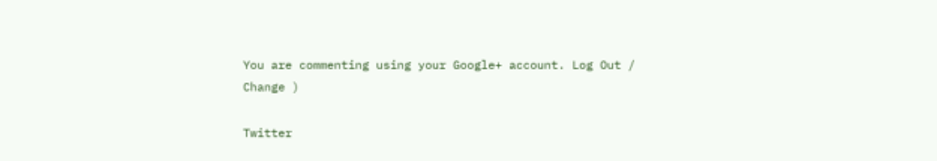You are commenting using your Google+ account. Log Out /  Change )

Twitter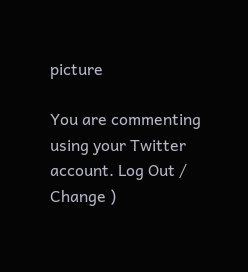picture

You are commenting using your Twitter account. Log Out /  Change )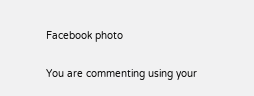Facebook photo

You are commenting using your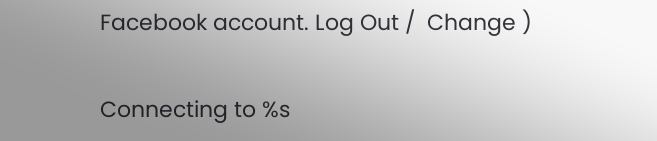Facebook account. Log Out /  Change )


Connecting to %s